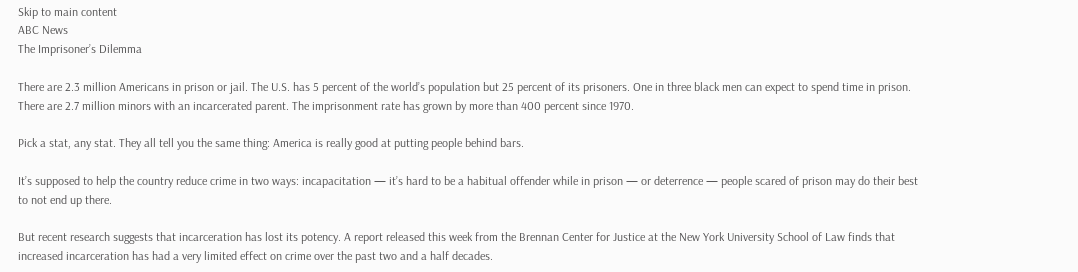Skip to main content
ABC News
The Imprisoner’s Dilemma

There are 2.3 million Americans in prison or jail. The U.S. has 5 percent of the world’s population but 25 percent of its prisoners. One in three black men can expect to spend time in prison. There are 2.7 million minors with an incarcerated parent. The imprisonment rate has grown by more than 400 percent since 1970.

Pick a stat, any stat. They all tell you the same thing: America is really good at putting people behind bars.

It’s supposed to help the country reduce crime in two ways: incapacitation — it’s hard to be a habitual offender while in prison — or deterrence — people scared of prison may do their best to not end up there.

But recent research suggests that incarceration has lost its potency. A report released this week from the Brennan Center for Justice at the New York University School of Law finds that increased incarceration has had a very limited effect on crime over the past two and a half decades.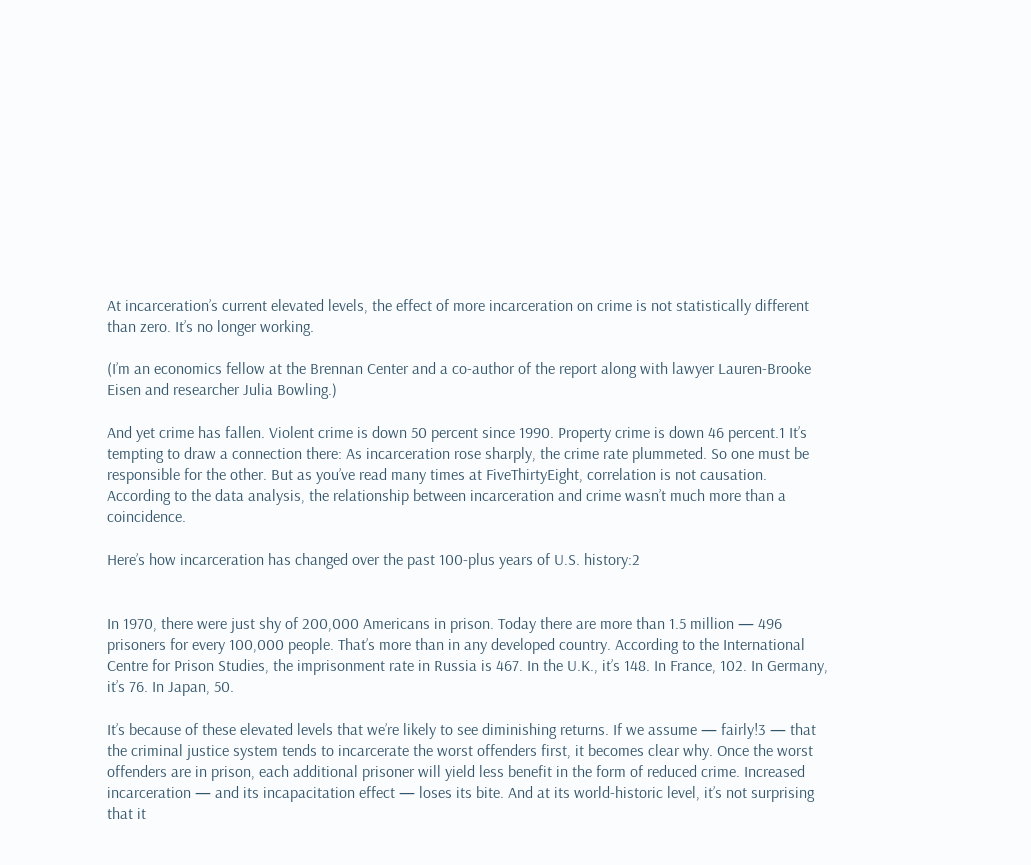At incarceration’s current elevated levels, the effect of more incarceration on crime is not statistically different than zero. It’s no longer working.

(I’m an economics fellow at the Brennan Center and a co-author of the report along with lawyer Lauren-Brooke Eisen and researcher Julia Bowling.)

And yet crime has fallen. Violent crime is down 50 percent since 1990. Property crime is down 46 percent.1 It’s tempting to draw a connection there: As incarceration rose sharply, the crime rate plummeted. So one must be responsible for the other. But as you’ve read many times at FiveThirtyEight, correlation is not causation. According to the data analysis, the relationship between incarceration and crime wasn’t much more than a coincidence.

Here’s how incarceration has changed over the past 100-plus years of U.S. history:2


In 1970, there were just shy of 200,000 Americans in prison. Today there are more than 1.5 million — 496 prisoners for every 100,000 people. That’s more than in any developed country. According to the International Centre for Prison Studies, the imprisonment rate in Russia is 467. In the U.K., it’s 148. In France, 102. In Germany, it’s 76. In Japan, 50.

It’s because of these elevated levels that we’re likely to see diminishing returns. If we assume — fairly!3 — that the criminal justice system tends to incarcerate the worst offenders first, it becomes clear why. Once the worst offenders are in prison, each additional prisoner will yield less benefit in the form of reduced crime. Increased incarceration — and its incapacitation effect — loses its bite. And at its world-historic level, it’s not surprising that it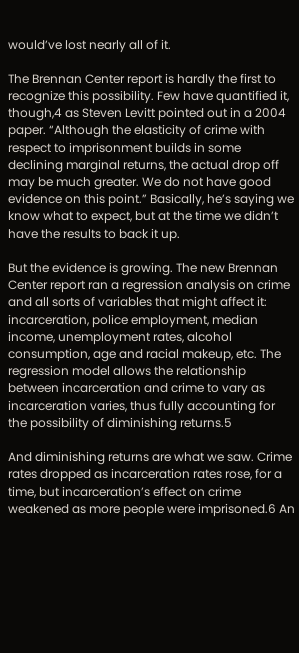would’ve lost nearly all of it.

The Brennan Center report is hardly the first to recognize this possibility. Few have quantified it, though,4 as Steven Levitt pointed out in a 2004 paper. “Although the elasticity of crime with respect to imprisonment builds in some declining marginal returns, the actual drop off may be much greater. We do not have good evidence on this point.” Basically, he’s saying we know what to expect, but at the time we didn’t have the results to back it up.

But the evidence is growing. The new Brennan Center report ran a regression analysis on crime and all sorts of variables that might affect it: incarceration, police employment, median income, unemployment rates, alcohol consumption, age and racial makeup, etc. The regression model allows the relationship between incarceration and crime to vary as incarceration varies, thus fully accounting for the possibility of diminishing returns.5

And diminishing returns are what we saw. Crime rates dropped as incarceration rates rose, for a time, but incarceration’s effect on crime weakened as more people were imprisoned.6 An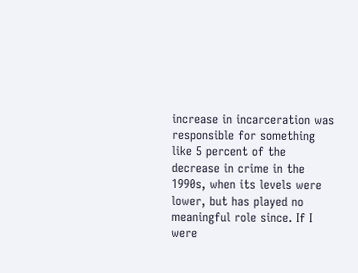increase in incarceration was responsible for something like 5 percent of the decrease in crime in the 1990s, when its levels were lower, but has played no meaningful role since. If I were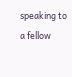speaking to a fellow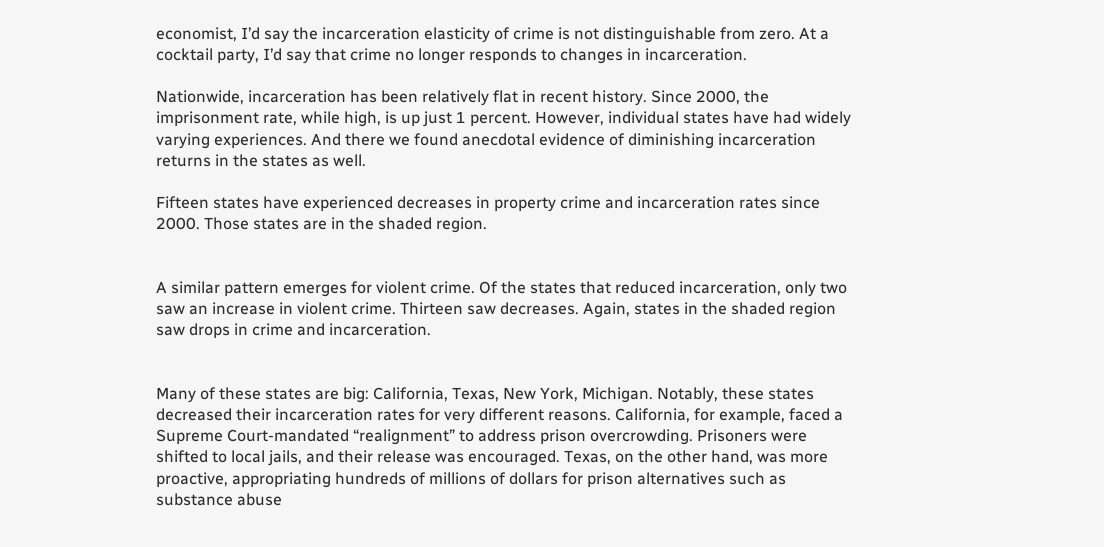economist, I’d say the incarceration elasticity of crime is not distinguishable from zero. At a cocktail party, I’d say that crime no longer responds to changes in incarceration.

Nationwide, incarceration has been relatively flat in recent history. Since 2000, the imprisonment rate, while high, is up just 1 percent. However, individual states have had widely varying experiences. And there we found anecdotal evidence of diminishing incarceration returns in the states as well.

Fifteen states have experienced decreases in property crime and incarceration rates since 2000. Those states are in the shaded region.


A similar pattern emerges for violent crime. Of the states that reduced incarceration, only two saw an increase in violent crime. Thirteen saw decreases. Again, states in the shaded region saw drops in crime and incarceration.


Many of these states are big: California, Texas, New York, Michigan. Notably, these states decreased their incarceration rates for very different reasons. California, for example, faced a Supreme Court-mandated “realignment” to address prison overcrowding. Prisoners were shifted to local jails, and their release was encouraged. Texas, on the other hand, was more proactive, appropriating hundreds of millions of dollars for prison alternatives such as substance abuse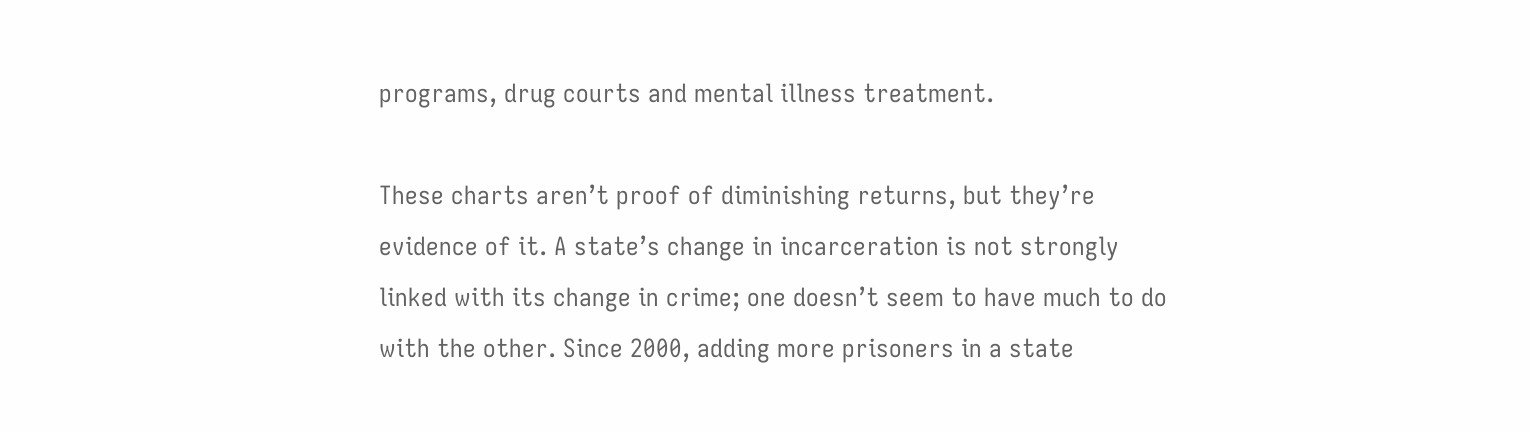programs, drug courts and mental illness treatment.

These charts aren’t proof of diminishing returns, but they’re evidence of it. A state’s change in incarceration is not strongly linked with its change in crime; one doesn’t seem to have much to do with the other. Since 2000, adding more prisoners in a state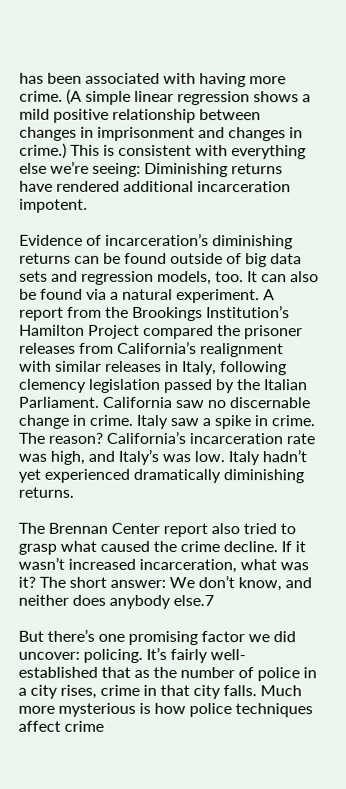has been associated with having more crime. (A simple linear regression shows a mild positive relationship between changes in imprisonment and changes in crime.) This is consistent with everything else we’re seeing: Diminishing returns have rendered additional incarceration impotent.

Evidence of incarceration’s diminishing returns can be found outside of big data sets and regression models, too. It can also be found via a natural experiment. A report from the Brookings Institution’s Hamilton Project compared the prisoner releases from California’s realignment with similar releases in Italy, following clemency legislation passed by the Italian Parliament. California saw no discernable change in crime. Italy saw a spike in crime. The reason? California’s incarceration rate was high, and Italy’s was low. Italy hadn’t yet experienced dramatically diminishing returns.

The Brennan Center report also tried to grasp what caused the crime decline. If it wasn’t increased incarceration, what was it? The short answer: We don’t know, and neither does anybody else.7

But there’s one promising factor we did uncover: policing. It’s fairly well-established that as the number of police in a city rises, crime in that city falls. Much more mysterious is how police techniques affect crime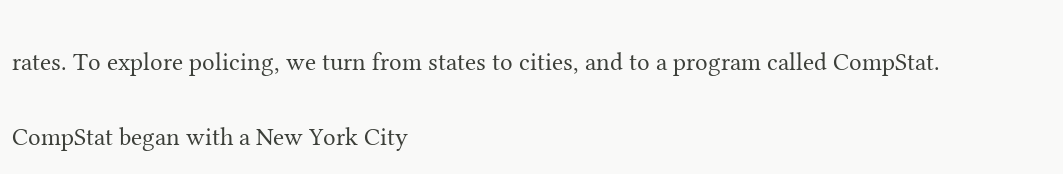rates. To explore policing, we turn from states to cities, and to a program called CompStat.

CompStat began with a New York City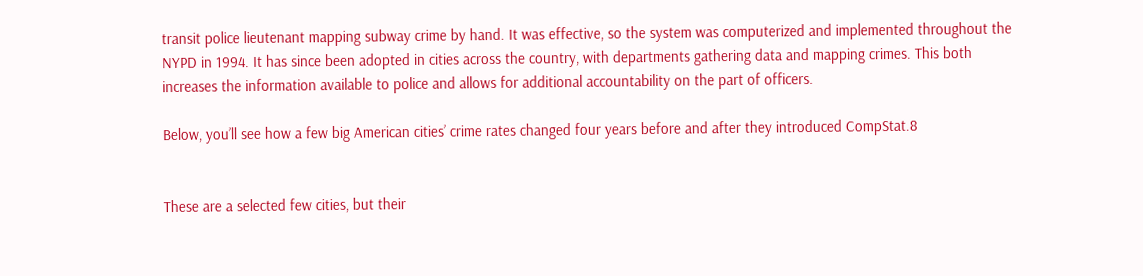transit police lieutenant mapping subway crime by hand. It was effective, so the system was computerized and implemented throughout the NYPD in 1994. It has since been adopted in cities across the country, with departments gathering data and mapping crimes. This both increases the information available to police and allows for additional accountability on the part of officers.

Below, you’ll see how a few big American cities’ crime rates changed four years before and after they introduced CompStat.8


These are a selected few cities, but their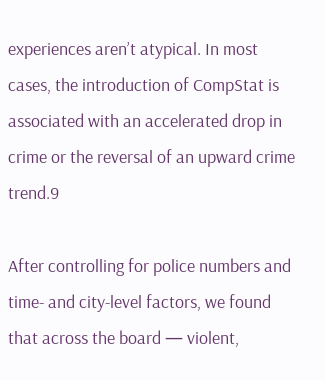experiences aren’t atypical. In most cases, the introduction of CompStat is associated with an accelerated drop in crime or the reversal of an upward crime trend.9

After controlling for police numbers and time- and city-level factors, we found that across the board — violent,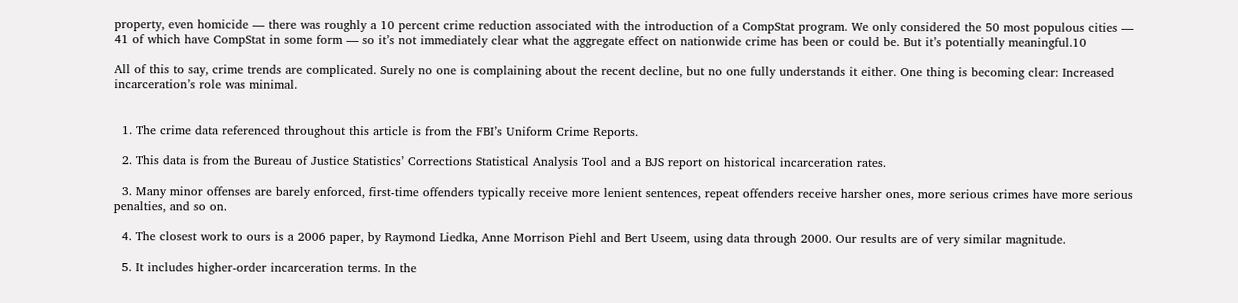property, even homicide — there was roughly a 10 percent crime reduction associated with the introduction of a CompStat program. We only considered the 50 most populous cities — 41 of which have CompStat in some form — so it’s not immediately clear what the aggregate effect on nationwide crime has been or could be. But it’s potentially meaningful.10

All of this to say, crime trends are complicated. Surely no one is complaining about the recent decline, but no one fully understands it either. One thing is becoming clear: Increased incarceration’s role was minimal.


  1. The crime data referenced throughout this article is from the FBI’s Uniform Crime Reports.

  2. This data is from the Bureau of Justice Statistics’ Corrections Statistical Analysis Tool and a BJS report on historical incarceration rates.

  3. Many minor offenses are barely enforced, first-time offenders typically receive more lenient sentences, repeat offenders receive harsher ones, more serious crimes have more serious penalties, and so on.

  4. The closest work to ours is a 2006 paper, by Raymond Liedka, Anne Morrison Piehl and Bert Useem, using data through 2000. Our results are of very similar magnitude.

  5. It includes higher-order incarceration terms. In the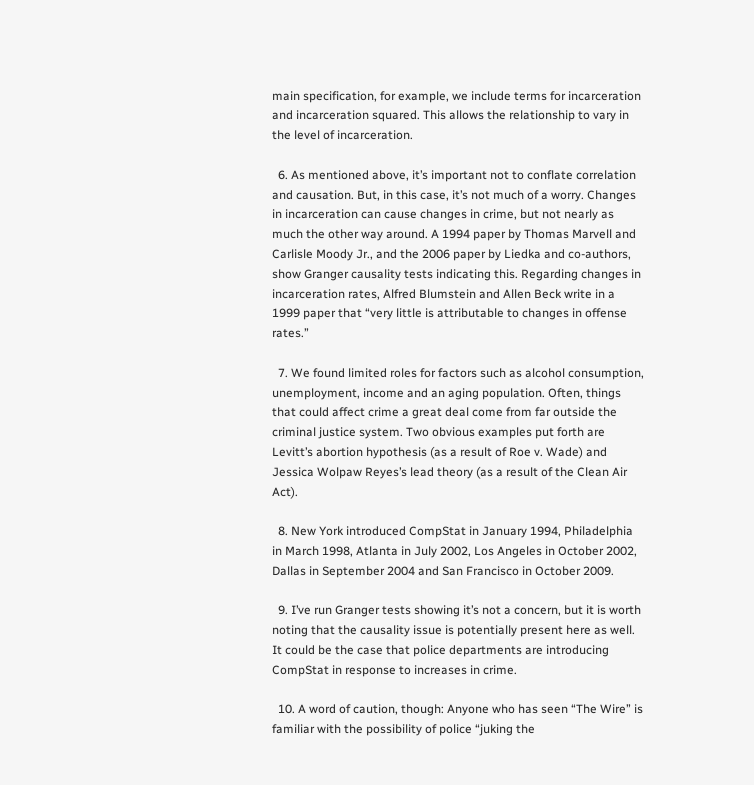main specification, for example, we include terms for incarceration and incarceration squared. This allows the relationship to vary in the level of incarceration.

  6. As mentioned above, it’s important not to conflate correlation and causation. But, in this case, it’s not much of a worry. Changes in incarceration can cause changes in crime, but not nearly as much the other way around. A 1994 paper by Thomas Marvell and Carlisle Moody Jr., and the 2006 paper by Liedka and co-authors, show Granger causality tests indicating this. Regarding changes in incarceration rates, Alfred Blumstein and Allen Beck write in a 1999 paper that “very little is attributable to changes in offense rates.”

  7. We found limited roles for factors such as alcohol consumption, unemployment, income and an aging population. Often, things that could affect crime a great deal come from far outside the criminal justice system. Two obvious examples put forth are Levitt’s abortion hypothesis (as a result of Roe v. Wade) and Jessica Wolpaw Reyes’s lead theory (as a result of the Clean Air Act).

  8. New York introduced CompStat in January 1994, Philadelphia in March 1998, Atlanta in July 2002, Los Angeles in October 2002, Dallas in September 2004 and San Francisco in October 2009.

  9. I’ve run Granger tests showing it’s not a concern, but it is worth noting that the causality issue is potentially present here as well. It could be the case that police departments are introducing CompStat in response to increases in crime.

  10. A word of caution, though: Anyone who has seen “The Wire” is familiar with the possibility of police “juking the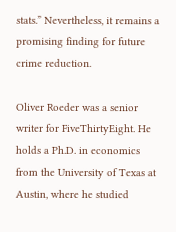stats.” Nevertheless, it remains a promising finding for future crime reduction.

Oliver Roeder was a senior writer for FiveThirtyEight. He holds a Ph.D. in economics from the University of Texas at Austin, where he studied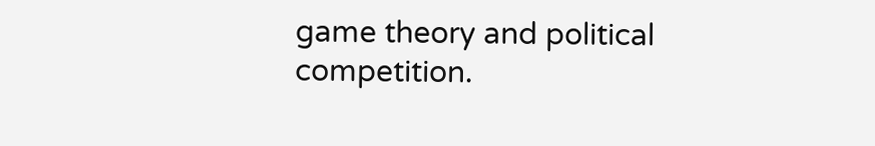game theory and political competition.